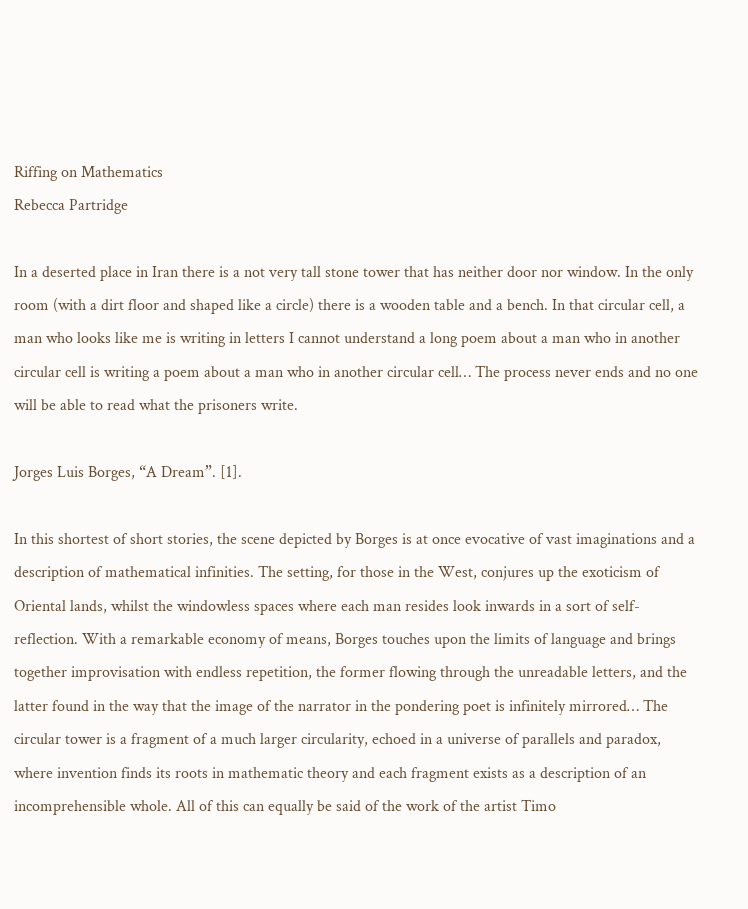Riffing on Mathematics
Rebecca Partridge

In a deserted place in Iran there is a not very tall stone tower that has neither door nor window. In the only room (with a dirt floor and shaped like a circle) there is a wooden table and a bench. In that circular cell, a man who looks like me is writing in letters I cannot understand a long poem about a man who in another circular cell is writing a poem about a man who in another circular cell… The process never ends and no one will be able to read what the prisoners write.

Jorges Luis Borges, “A Dream”. [1].

In this shortest of short stories, the scene depicted by Borges is at once evocative of vast imaginations and a description of mathematical infinities. The setting, for those in the West, conjures up the exoticism of Oriental lands, whilst the windowless spaces where each man resides look inwards in a sort of self-reflection. With a remarkable economy of means, Borges touches upon the limits of language and brings together improvisation with endless repetition, the former flowing through the unreadable letters, and the latter found in the way that the image of the narrator in the pondering poet is infinitely mirrored… The circular tower is a fragment of a much larger circularity, echoed in a universe of parallels and paradox, where invention finds its roots in mathematic theory and each fragment exists as a description of an incomprehensible whole. All of this can equally be said of the work of the artist Timo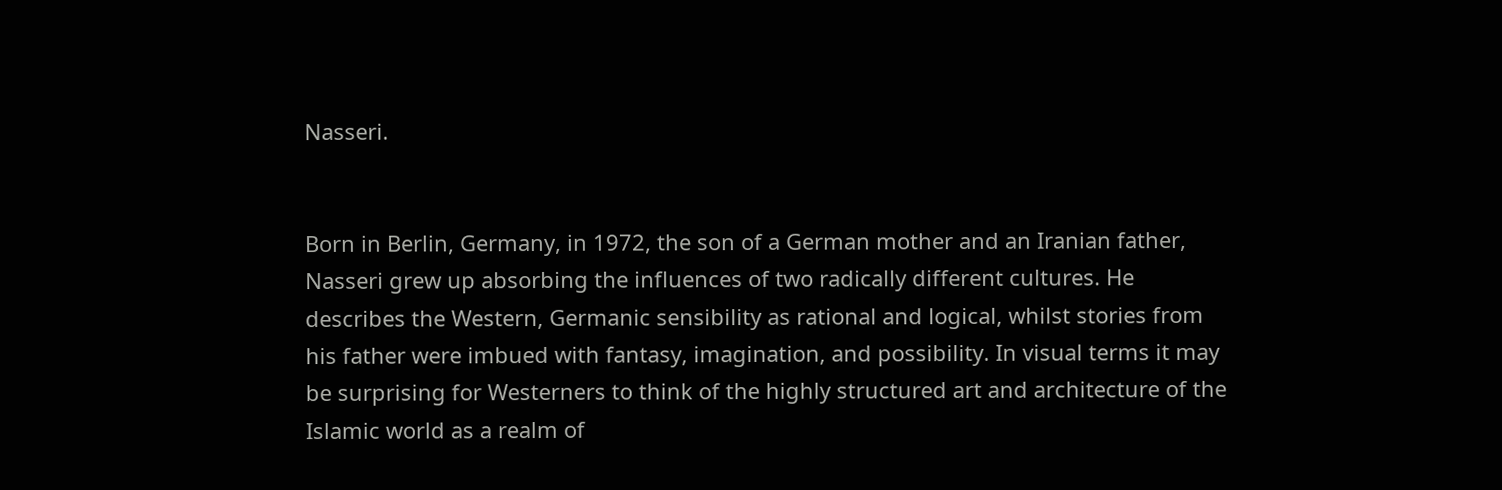Nasseri.


Born in Berlin, Germany, in 1972, the son of a German mother and an Iranian father, Nasseri grew up absorbing the influences of two radically different cultures. He describes the Western, Germanic sensibility as rational and logical, whilst stories from his father were imbued with fantasy, imagination, and possibility. In visual terms it may be surprising for Westerners to think of the highly structured art and architecture of the Islamic world as a realm of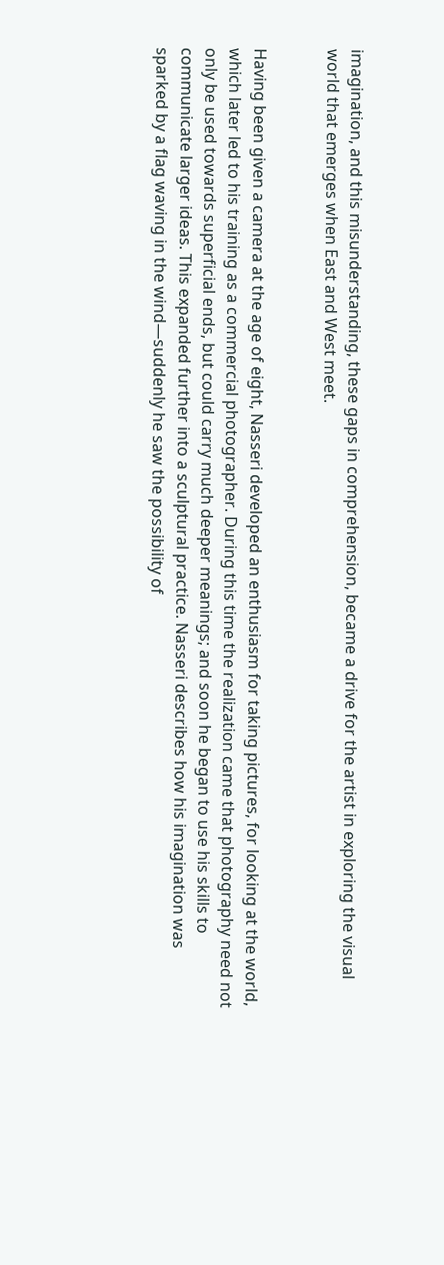imagination, and this misunderstanding, these gaps in comprehension, became a drive for the artist in exploring the visual world that emerges when East and West meet.


Having been given a camera at the age of eight, Nasseri developed an enthusiasm for taking pictures, for looking at the world, which later led to his training as a commercial photographer. During this time the realization came that photography need not only be used towards superficial ends, but could carry much deeper meanings; and soon he began to use his skills to communicate larger ideas. This expanded further into a sculptural practice. Nasseri describes how his imagination was sparked by a flag waving in the wind—suddenly he saw the possibility of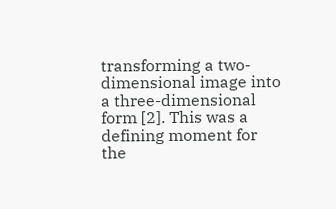transforming a two-dimensional image into a three-dimensional form [2]. This was a defining moment for the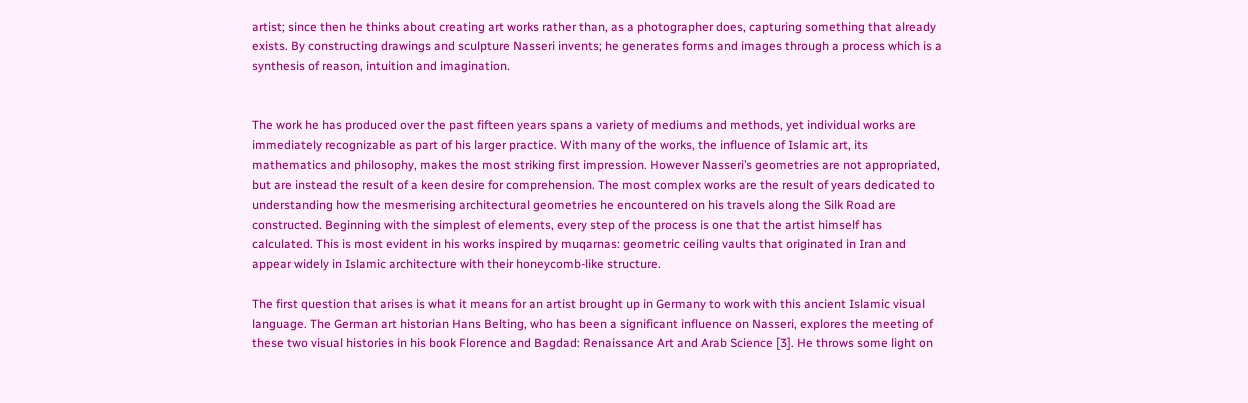artist; since then he thinks about creating art works rather than, as a photographer does, capturing something that already exists. By constructing drawings and sculpture Nasseri invents; he generates forms and images through a process which is a synthesis of reason, intuition and imagination.


The work he has produced over the past fifteen years spans a variety of mediums and methods, yet individual works are immediately recognizable as part of his larger practice. With many of the works, the influence of Islamic art, its mathematics and philosophy, makes the most striking first impression. However Nasseri’s geometries are not appropriated, but are instead the result of a keen desire for comprehension. The most complex works are the result of years dedicated to understanding how the mesmerising architectural geometries he encountered on his travels along the Silk Road are constructed. Beginning with the simplest of elements, every step of the process is one that the artist himself has calculated. This is most evident in his works inspired by muqarnas: geometric ceiling vaults that originated in Iran and appear widely in Islamic architecture with their honeycomb-like structure.

The first question that arises is what it means for an artist brought up in Germany to work with this ancient Islamic visual language. The German art historian Hans Belting, who has been a significant influence on Nasseri, explores the meeting of these two visual histories in his book Florence and Bagdad: Renaissance Art and Arab Science [3]. He throws some light on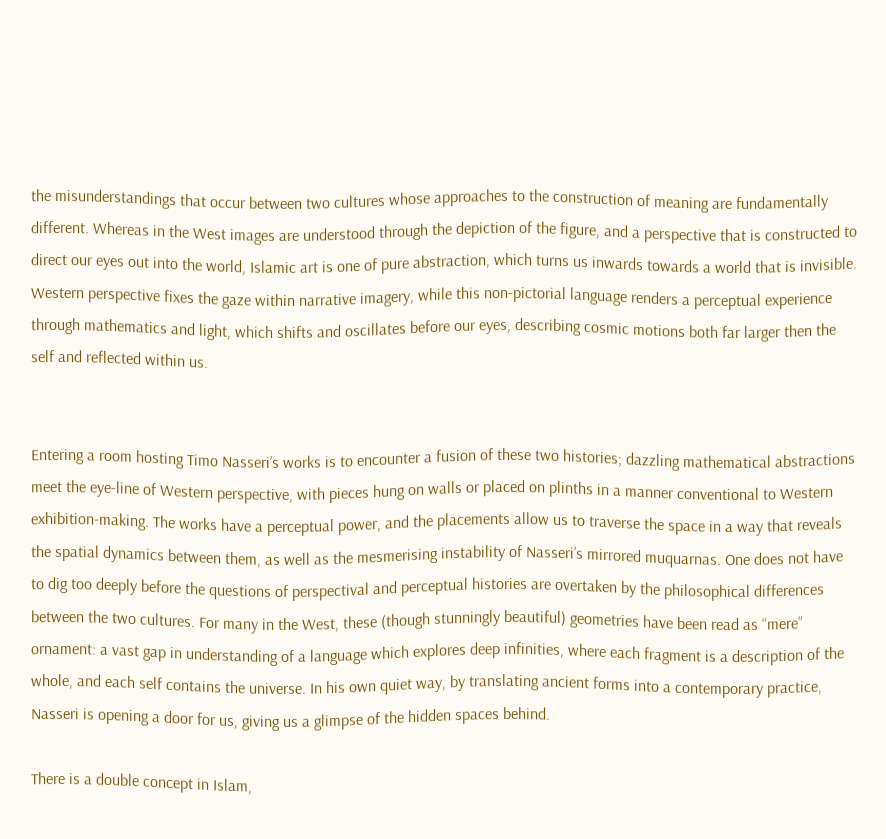the misunderstandings that occur between two cultures whose approaches to the construction of meaning are fundamentally different. Whereas in the West images are understood through the depiction of the figure, and a perspective that is constructed to direct our eyes out into the world, Islamic art is one of pure abstraction, which turns us inwards towards a world that is invisible. Western perspective fixes the gaze within narrative imagery, while this non-pictorial language renders a perceptual experience through mathematics and light, which shifts and oscillates before our eyes, describing cosmic motions both far larger then the self and reflected within us.


Entering a room hosting Timo Nasseri’s works is to encounter a fusion of these two histories; dazzling mathematical abstractions meet the eye-line of Western perspective, with pieces hung on walls or placed on plinths in a manner conventional to Western exhibition-making. The works have a perceptual power, and the placements allow us to traverse the space in a way that reveals the spatial dynamics between them, as well as the mesmerising instability of Nasseri’s mirrored muquarnas. One does not have to dig too deeply before the questions of perspectival and perceptual histories are overtaken by the philosophical differences between the two cultures. For many in the West, these (though stunningly beautiful) geometries have been read as “mere” ornament: a vast gap in understanding of a language which explores deep infinities, where each fragment is a description of the whole, and each self contains the universe. In his own quiet way, by translating ancient forms into a contemporary practice, Nasseri is opening a door for us, giving us a glimpse of the hidden spaces behind.

There is a double concept in Islam,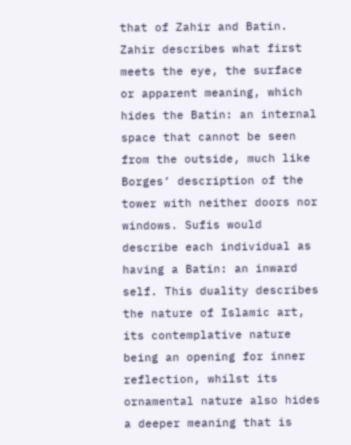that of Zahir and Batin. Zahir describes what first meets the eye, the surface or apparent meaning, which hides the Batin: an internal space that cannot be seen from the outside, much like Borges’ description of the tower with neither doors nor windows. Sufis would describe each individual as having a Batin: an inward self. This duality describes the nature of Islamic art, its contemplative nature being an opening for inner reflection, whilst its ornamental nature also hides a deeper meaning that is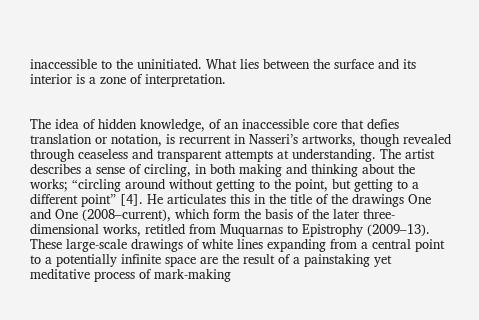inaccessible to the uninitiated. What lies between the surface and its interior is a zone of interpretation.


The idea of hidden knowledge, of an inaccessible core that defies translation or notation, is recurrent in Nasseri’s artworks, though revealed through ceaseless and transparent attempts at understanding. The artist describes a sense of circling, in both making and thinking about the works; “circling around without getting to the point, but getting to a different point” [4]. He articulates this in the title of the drawings One and One (2008–current), which form the basis of the later three-dimensional works, retitled from Muquarnas to Epistrophy (2009–13). These large-scale drawings of white lines expanding from a central point to a potentially infinite space are the result of a painstaking yet meditative process of mark-making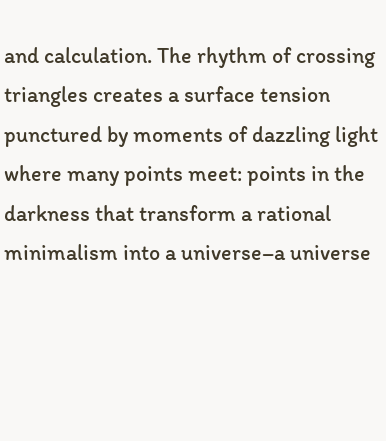and calculation. The rhythm of crossing triangles creates a surface tension punctured by moments of dazzling light where many points meet: points in the darkness that transform a rational minimalism into a universe–a universe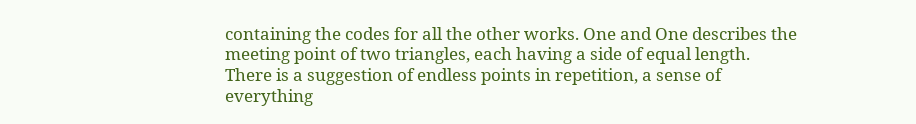containing the codes for all the other works. One and One describes the meeting point of two triangles, each having a side of equal length. There is a suggestion of endless points in repetition, a sense of everything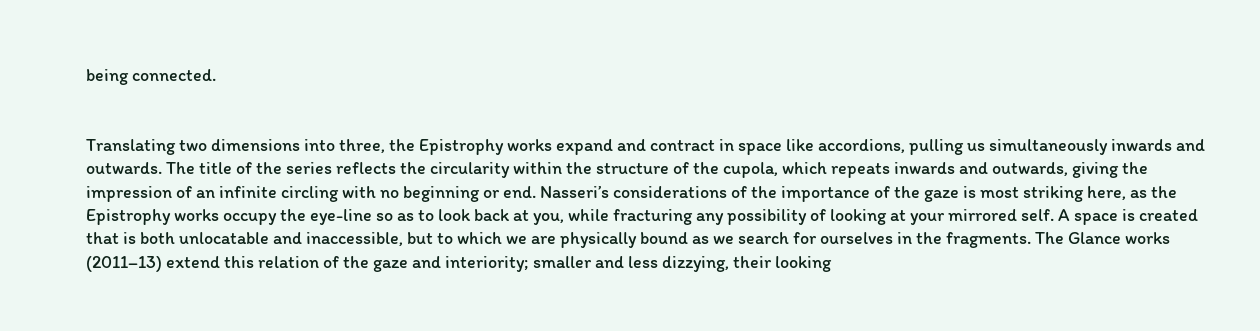being connected.


Translating two dimensions into three, the Epistrophy works expand and contract in space like accordions, pulling us simultaneously inwards and outwards. The title of the series reflects the circularity within the structure of the cupola, which repeats inwards and outwards, giving the impression of an infinite circling with no beginning or end. Nasseri’s considerations of the importance of the gaze is most striking here, as the Epistrophy works occupy the eye-line so as to look back at you, while fracturing any possibility of looking at your mirrored self. A space is created that is both unlocatable and inaccessible, but to which we are physically bound as we search for ourselves in the fragments. The Glance works (2011–13) extend this relation of the gaze and interiority; smaller and less dizzying, their looking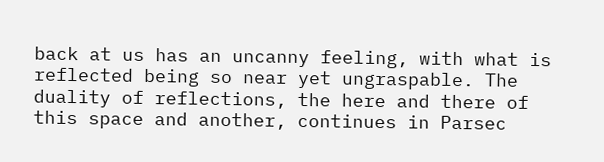back at us has an uncanny feeling, with what is reflected being so near yet ungraspable. The duality of reflections, the here and there of this space and another, continues in Parsec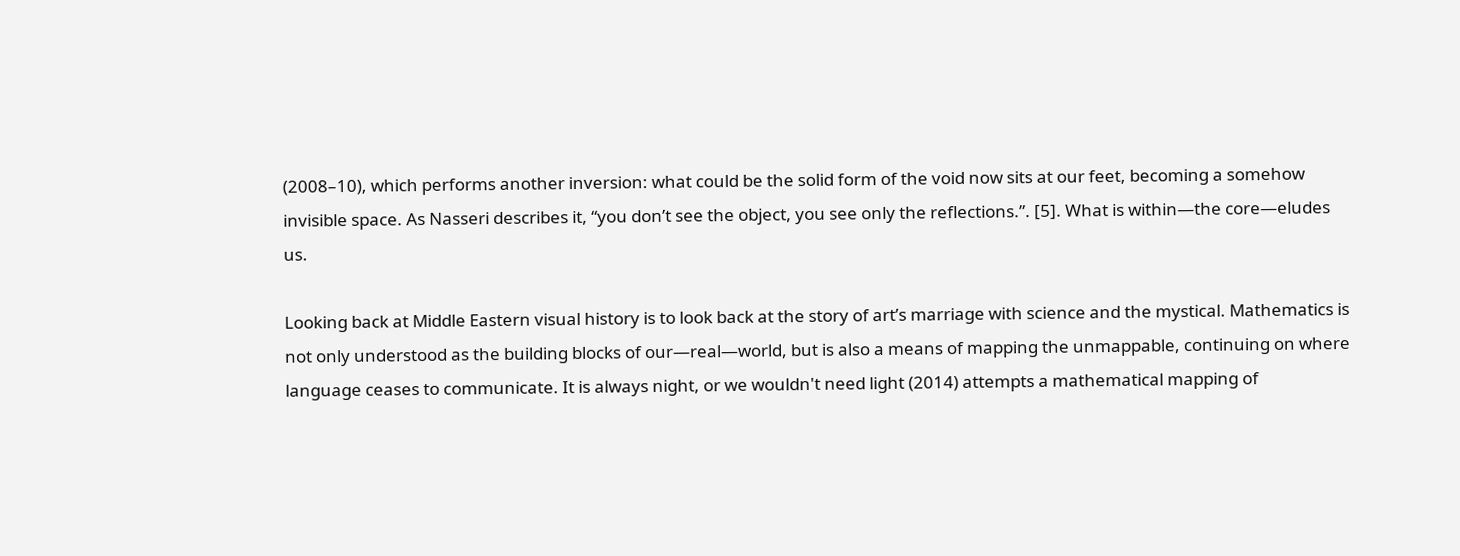(2008–10), which performs another inversion: what could be the solid form of the void now sits at our feet, becoming a somehow invisible space. As Nasseri describes it, “you don’t see the object, you see only the reflections.”. [5]. What is within—the core—eludes us.

Looking back at Middle Eastern visual history is to look back at the story of art’s marriage with science and the mystical. Mathematics is not only understood as the building blocks of our—real—world, but is also a means of mapping the unmappable, continuing on where language ceases to communicate. It is always night, or we wouldn't need light (2014) attempts a mathematical mapping of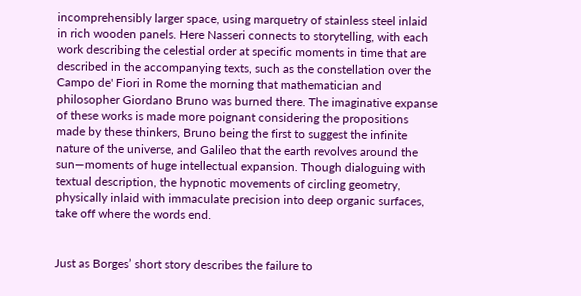incomprehensibly larger space, using marquetry of stainless steel inlaid in rich wooden panels. Here Nasseri connects to storytelling, with each work describing the celestial order at specific moments in time that are described in the accompanying texts, such as the constellation over the Campo de' Fiori in Rome the morning that mathematician and philosopher Giordano Bruno was burned there. The imaginative expanse of these works is made more poignant considering the propositions made by these thinkers, Bruno being the first to suggest the infinite nature of the universe, and Galileo that the earth revolves around the sun—moments of huge intellectual expansion. Though dialoguing with textual description, the hypnotic movements of circling geometry, physically inlaid with immaculate precision into deep organic surfaces, take off where the words end.


Just as Borges’ short story describes the failure to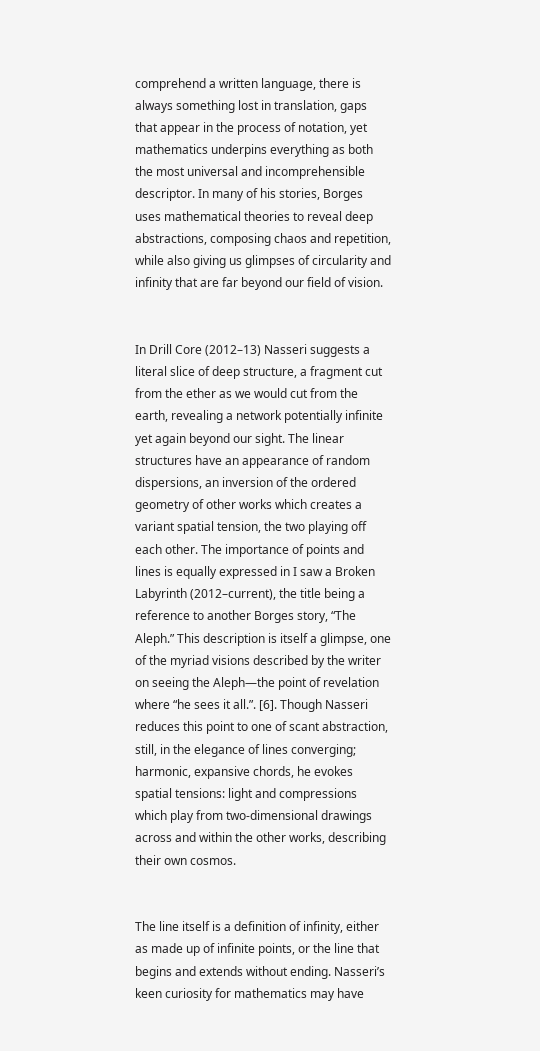comprehend a written language, there is always something lost in translation, gaps that appear in the process of notation, yet mathematics underpins everything as both the most universal and incomprehensible descriptor. In many of his stories, Borges uses mathematical theories to reveal deep abstractions, composing chaos and repetition, while also giving us glimpses of circularity and infinity that are far beyond our field of vision.


In Drill Core (2012–13) Nasseri suggests a literal slice of deep structure, a fragment cut from the ether as we would cut from the earth, revealing a network potentially infinite yet again beyond our sight. The linear structures have an appearance of random dispersions, an inversion of the ordered geometry of other works which creates a variant spatial tension, the two playing off each other. The importance of points and lines is equally expressed in I saw a Broken Labyrinth (2012–current), the title being a reference to another Borges story, “The Aleph.” This description is itself a glimpse, one of the myriad visions described by the writer on seeing the Aleph—the point of revelation where “he sees it all.”. [6]. Though Nasseri reduces this point to one of scant abstraction, still, in the elegance of lines converging; harmonic, expansive chords, he evokes spatial tensions: light and compressions which play from two-dimensional drawings across and within the other works, describing their own cosmos.


The line itself is a definition of infinity, either as made up of infinite points, or the line that begins and extends without ending. Nasseri’s keen curiosity for mathematics may have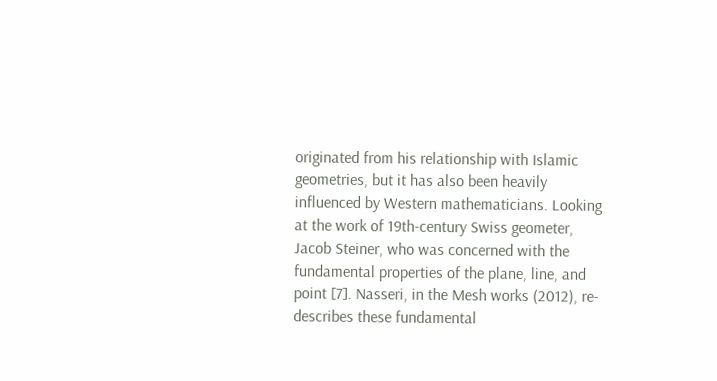originated from his relationship with Islamic geometries, but it has also been heavily influenced by Western mathematicians. Looking at the work of 19th-century Swiss geometer, Jacob Steiner, who was concerned with the fundamental properties of the plane, line, and point [7]. Nasseri, in the Mesh works (2012), re-describes these fundamental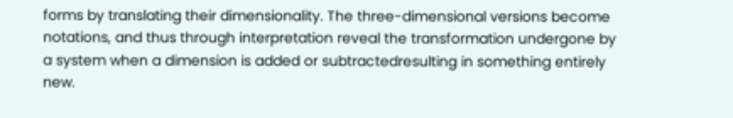forms by translating their dimensionality. The three-dimensional versions become notations, and thus through interpretation reveal the transformation undergone by a system when a dimension is added or subtractedresulting in something entirely new.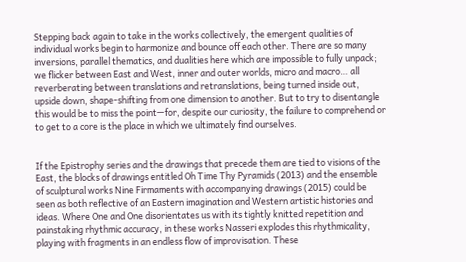Stepping back again to take in the works collectively, the emergent qualities of individual works begin to harmonize and bounce off each other. There are so many inversions, parallel thematics, and dualities here which are impossible to fully unpack; we flicker between East and West, inner and outer worlds, micro and macro… all reverberating between translations and retranslations, being turned inside out, upside down, shape-shifting from one dimension to another. But to try to disentangle this would be to miss the point—for, despite our curiosity, the failure to comprehend or to get to a core is the place in which we ultimately find ourselves.


If the Epistrophy series and the drawings that precede them are tied to visions of the East, the blocks of drawings entitled Oh Time Thy Pyramids (2013) and the ensemble of sculptural works Nine Firmaments with accompanying drawings (2015) could be seen as both reflective of an Eastern imagination and Western artistic histories and ideas. Where One and One disorientates us with its tightly knitted repetition and painstaking rhythmic accuracy, in these works Nasseri explodes this rhythmicality, playing with fragments in an endless flow of improvisation. These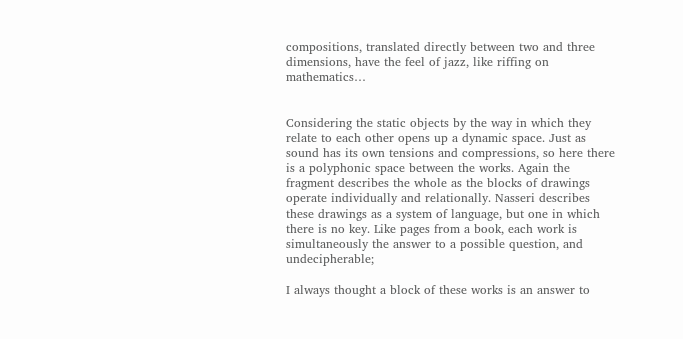compositions, translated directly between two and three dimensions, have the feel of jazz, like riffing on mathematics…


Considering the static objects by the way in which they relate to each other opens up a dynamic space. Just as sound has its own tensions and compressions, so here there is a polyphonic space between the works. Again the fragment describes the whole as the blocks of drawings operate individually and relationally. Nasseri describes these drawings as a system of language, but one in which there is no key. Like pages from a book, each work is simultaneously the answer to a possible question, and undecipherable;

I always thought a block of these works is an answer to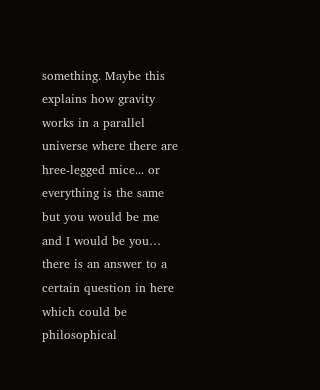something. Maybe this explains how gravity works in a parallel universe where there are hree-legged mice... or everything is the same but you would be me and I would be you… there is an answer to a certain question in here which could be philosophical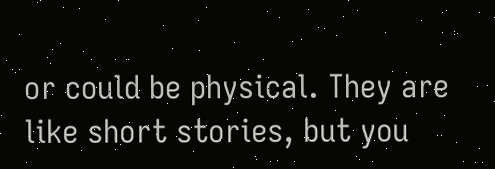or could be physical. They are like short stories, but you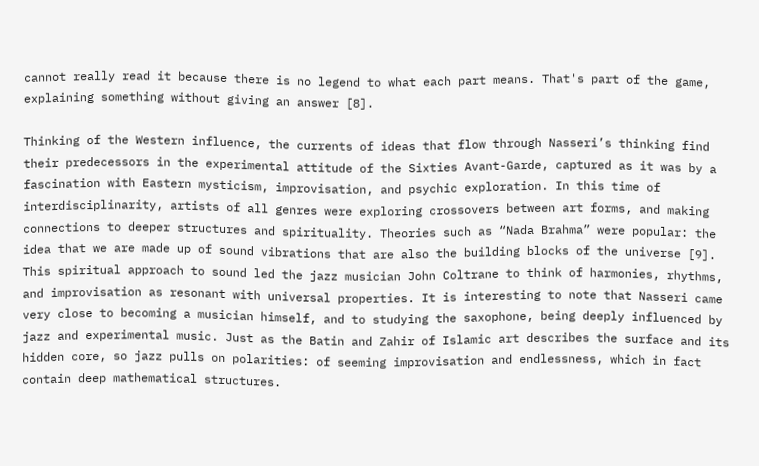cannot really read it because there is no legend to what each part means. That's part of the game, explaining something without giving an answer [8].

Thinking of the Western influence, the currents of ideas that flow through Nasseri’s thinking find their predecessors in the experimental attitude of the Sixties Avant-Garde, captured as it was by a fascination with Eastern mysticism, improvisation, and psychic exploration. In this time of interdisciplinarity, artists of all genres were exploring crossovers between art forms, and making connections to deeper structures and spirituality. Theories such as “Nada Brahma” were popular: the idea that we are made up of sound vibrations that are also the building blocks of the universe [9]. This spiritual approach to sound led the jazz musician John Coltrane to think of harmonies, rhythms, and improvisation as resonant with universal properties. It is interesting to note that Nasseri came very close to becoming a musician himself, and to studying the saxophone, being deeply influenced by jazz and experimental music. Just as the Batin and Zahir of Islamic art describes the surface and its hidden core, so jazz pulls on polarities: of seeming improvisation and endlessness, which in fact contain deep mathematical structures.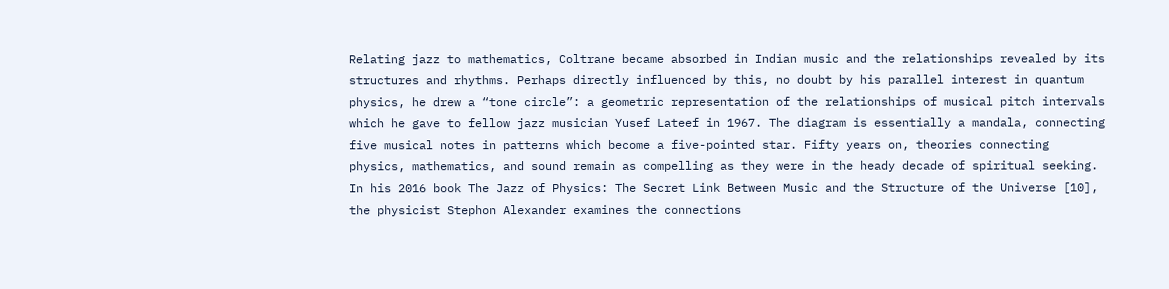Relating jazz to mathematics, Coltrane became absorbed in Indian music and the relationships revealed by its structures and rhythms. Perhaps directly influenced by this, no doubt by his parallel interest in quantum physics, he drew a “tone circle”: a geometric representation of the relationships of musical pitch intervals which he gave to fellow jazz musician Yusef Lateef in 1967. The diagram is essentially a mandala, connecting five musical notes in patterns which become a five-pointed star. Fifty years on, theories connecting physics, mathematics, and sound remain as compelling as they were in the heady decade of spiritual seeking. In his 2016 book The Jazz of Physics: The Secret Link Between Music and the Structure of the Universe [10], the physicist Stephon Alexander examines the connections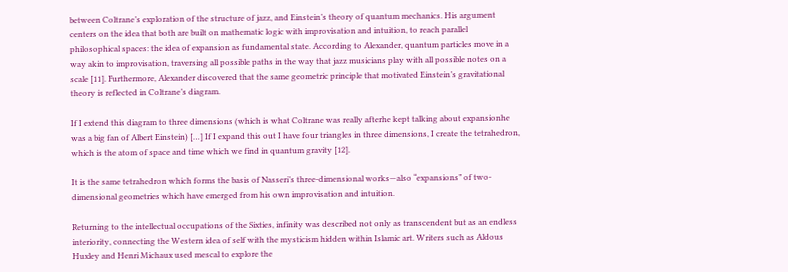between Coltrane’s exploration of the structure of jazz, and Einstein’s theory of quantum mechanics. His argument centers on the idea that both are built on mathematic logic with improvisation and intuition, to reach parallel philosophical spaces: the idea of expansion as fundamental state. According to Alexander, quantum particles move in a way akin to improvisation, traversing all possible paths in the way that jazz musicians play with all possible notes on a scale [11]. Furthermore, Alexander discovered that the same geometric principle that motivated Einstein’s gravitational theory is reflected in Coltrane’s diagram.

If I extend this diagram to three dimensions (which is what Coltrane was really afterhe kept talking about expansionhe was a big fan of Albert Einstein) […] If I expand this out I have four triangles in three dimensions, I create the tetrahedron, which is the atom of space and time which we find in quantum gravity [12].

It is the same tetrahedron which forms the basis of Nasseri’s three-dimensional works—also “expansions” of two-dimensional geometries which have emerged from his own improvisation and intuition.

Returning to the intellectual occupations of the Sixties, infinity was described not only as transcendent but as an endless interiority, connecting the Western idea of self with the mysticism hidden within Islamic art. Writers such as Aldous Huxley and Henri Michaux used mescal to explore the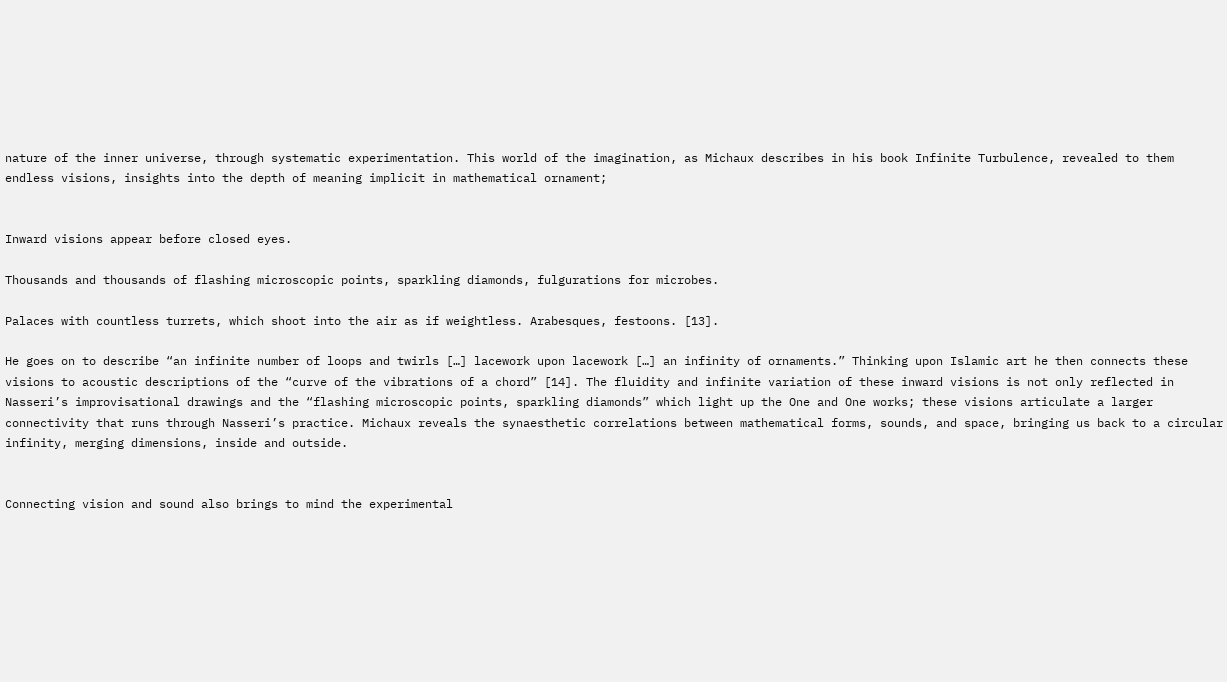nature of the inner universe, through systematic experimentation. This world of the imagination, as Michaux describes in his book Infinite Turbulence, revealed to them endless visions, insights into the depth of meaning implicit in mathematical ornament;


Inward visions appear before closed eyes.

Thousands and thousands of flashing microscopic points, sparkling diamonds, fulgurations for microbes.

Palaces with countless turrets, which shoot into the air as if weightless. Arabesques, festoons. [13].

He goes on to describe “an infinite number of loops and twirls […] lacework upon lacework […] an infinity of ornaments.” Thinking upon Islamic art he then connects these visions to acoustic descriptions of the “curve of the vibrations of a chord” [14]. The fluidity and infinite variation of these inward visions is not only reflected in Nasseri’s improvisational drawings and the “flashing microscopic points, sparkling diamonds” which light up the One and One works; these visions articulate a larger connectivity that runs through Nasseri’s practice. Michaux reveals the synaesthetic correlations between mathematical forms, sounds, and space, bringing us back to a circular infinity, merging dimensions, inside and outside.


Connecting vision and sound also brings to mind the experimental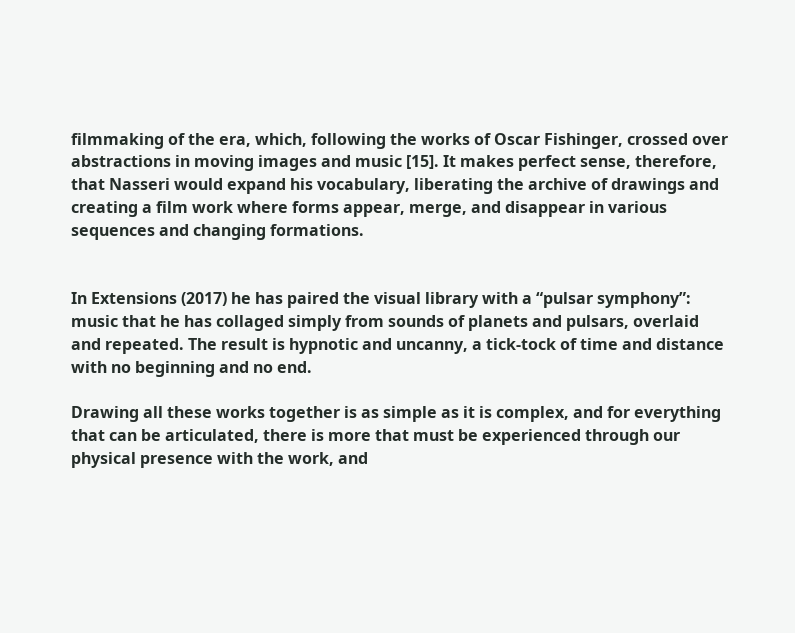filmmaking of the era, which, following the works of Oscar Fishinger, crossed over abstractions in moving images and music [15]. It makes perfect sense, therefore, that Nasseri would expand his vocabulary, liberating the archive of drawings and creating a film work where forms appear, merge, and disappear in various sequences and changing formations.


In Extensions (2017) he has paired the visual library with a “pulsar symphony”: music that he has collaged simply from sounds of planets and pulsars, overlaid and repeated. The result is hypnotic and uncanny, a tick-tock of time and distance with no beginning and no end.

Drawing all these works together is as simple as it is complex, and for everything that can be articulated, there is more that must be experienced through our physical presence with the work, and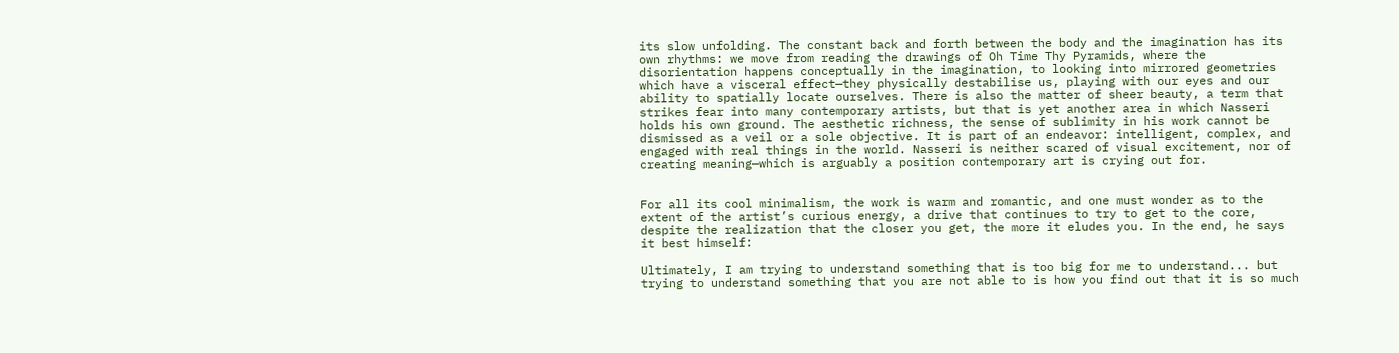its slow unfolding. The constant back and forth between the body and the imagination has its own rhythms: we move from reading the drawings of Oh Time Thy Pyramids, where the disorientation happens conceptually in the imagination, to looking into mirrored geometries which have a visceral effect—they physically destabilise us, playing with our eyes and our ability to spatially locate ourselves. There is also the matter of sheer beauty, a term that strikes fear into many contemporary artists, but that is yet another area in which Nasseri holds his own ground. The aesthetic richness, the sense of sublimity in his work cannot be dismissed as a veil or a sole objective. It is part of an endeavor: intelligent, complex, and engaged with real things in the world. Nasseri is neither scared of visual excitement, nor of creating meaning—which is arguably a position contemporary art is crying out for.


For all its cool minimalism, the work is warm and romantic, and one must wonder as to the extent of the artist’s curious energy, a drive that continues to try to get to the core, despite the realization that the closer you get, the more it eludes you. In the end, he says it best himself:

Ultimately, I am trying to understand something that is too big for me to understand... but trying to understand something that you are not able to is how you find out that it is so much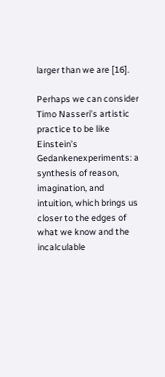larger than we are [16].

Perhaps we can consider Timo Nasseri’s artistic practice to be like Einstein’s Gedankenexperiments: a synthesis of reason, imagination, and intuition, which brings us closer to the edges of what we know and the incalculable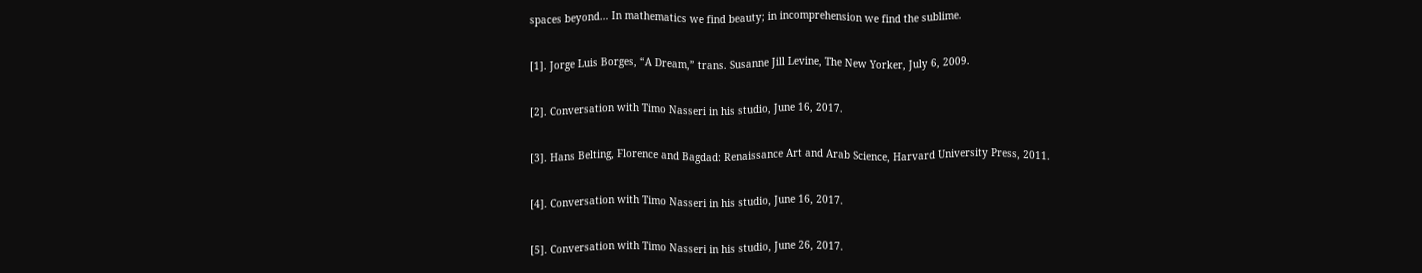spaces beyond… In mathematics we find beauty; in incomprehension we find the sublime.

[1]. Jorge Luis Borges, “A Dream,” trans. Susanne Jill Levine, The New Yorker, July 6, 2009.

[2]. Conversation with Timo Nasseri in his studio, June 16, 2017.

[3]. Hans Belting, Florence and Bagdad: Renaissance Art and Arab Science, Harvard University Press, 2011.

[4]. Conversation with Timo Nasseri in his studio, June 16, 2017.

[5]. Conversation with Timo Nasseri in his studio, June 26, 2017.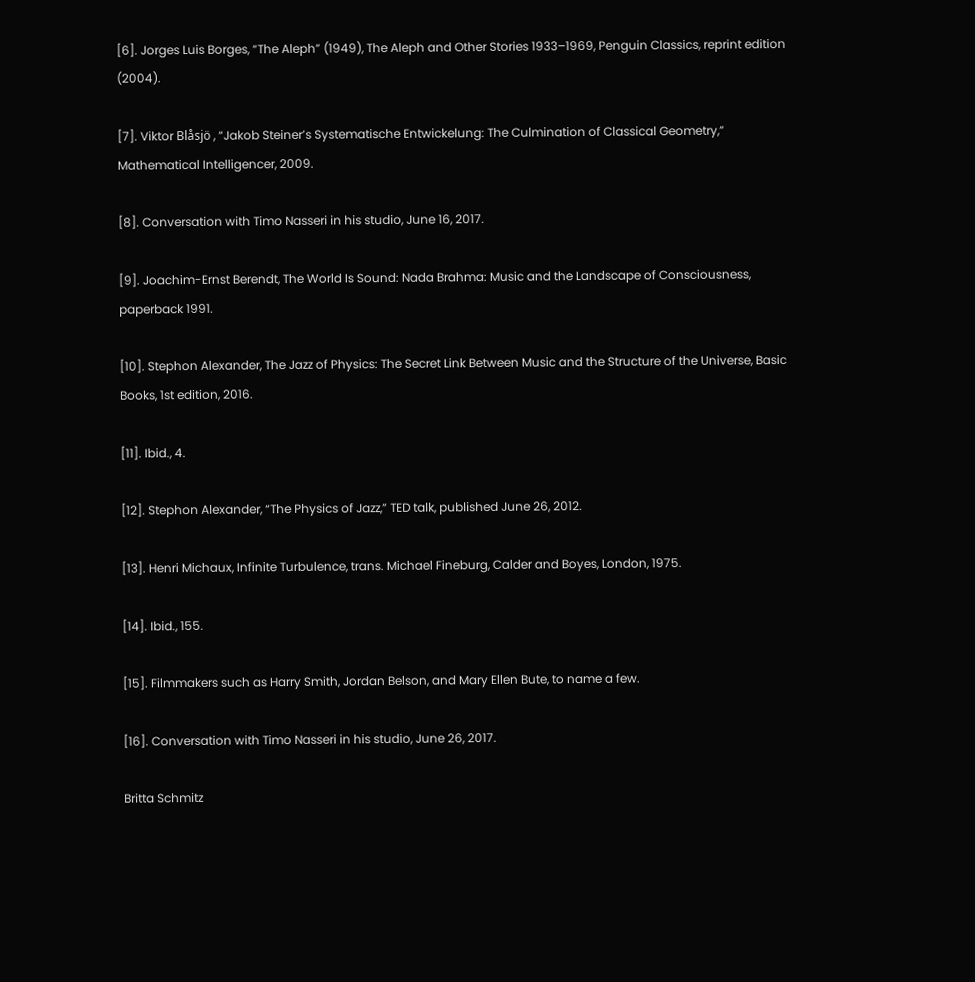[6]. Jorges Luis Borges, “The Aleph” (1949), The Aleph and Other Stories 1933–1969, Penguin Classics, reprint edition (2004).

[7]. Viktor Blåsjö , “Jakob Steiner’s Systematische Entwickelung: The Culmination of Classical Geometry,” Mathematical Intelligencer, 2009.

[8]. Conversation with Timo Nasseri in his studio, June 16, 2017.

[9]. Joachim-Ernst Berendt, The World Is Sound: Nada Brahma: Music and the Landscape of Consciousness, paperback 1991.

[10]. Stephon Alexander, The Jazz of Physics: The Secret Link Between Music and the Structure of the Universe, Basic Books, 1st edition, 2016.

[11]. Ibid., 4.

[12]. Stephon Alexander, “The Physics of Jazz,” TED talk, published June 26, 2012.

[13]. Henri Michaux, Infinite Turbulence, trans. Michael Fineburg, Calder and Boyes, London, 1975.

[14]. Ibid., 155.

[15]. Filmmakers such as Harry Smith, Jordan Belson, and Mary Ellen Bute, to name a few.

[16]. Conversation with Timo Nasseri in his studio, June 26, 2017.

Britta Schmitz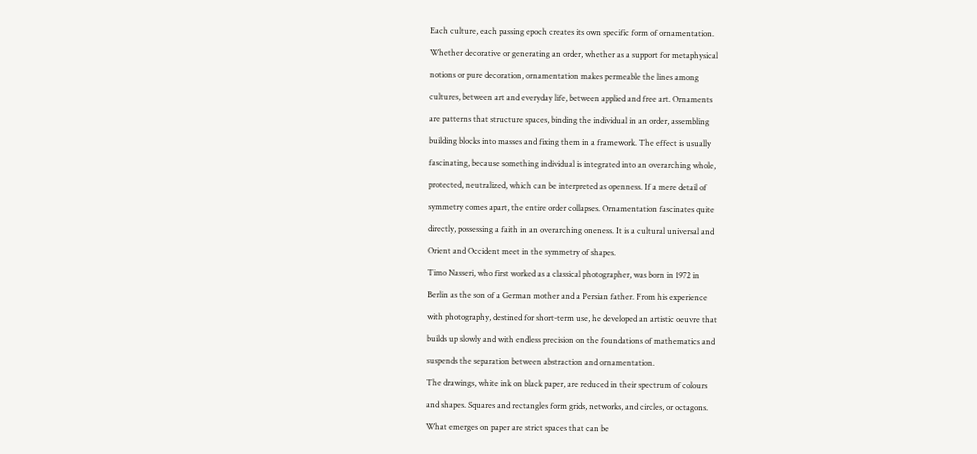Each culture, each passing epoch creates its own specific form of ornamentation.

Whether decorative or generating an order, whether as a support for metaphysical

notions or pure decoration, ornamentation makes permeable the lines among

cultures, between art and everyday life, between applied and free art. Ornaments

are patterns that structure spaces, binding the individual in an order, assembling

building blocks into masses and fixing them in a framework. The effect is usually

fascinating, because something individual is integrated into an overarching whole,

protected, neutralized, which can be interpreted as openness. If a mere detail of

symmetry comes apart, the entire order collapses. Ornamentation fascinates quite

directly, possessing a faith in an overarching oneness. It is a cultural universal and

Orient and Occident meet in the symmetry of shapes.

Timo Nasseri, who first worked as a classical photographer, was born in 1972 in

Berlin as the son of a German mother and a Persian father. From his experience

with photography, destined for short-term use, he developed an artistic oeuvre that

builds up slowly and with endless precision on the foundations of mathematics and

suspends the separation between abstraction and ornamentation.

The drawings, white ink on black paper, are reduced in their spectrum of colours

and shapes. Squares and rectangles form grids, networks, and circles, or octagons.

What emerges on paper are strict spaces that can be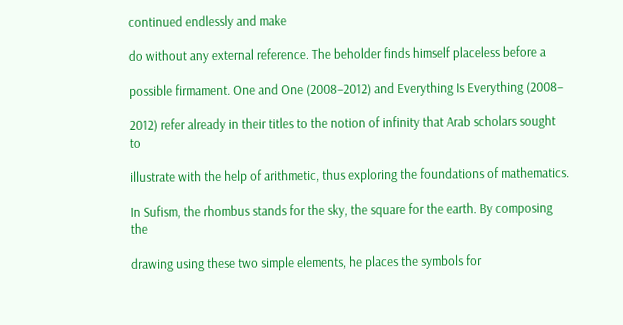continued endlessly and make

do without any external reference. The beholder finds himself placeless before a

possible firmament. One and One (2008–2012) and Everything Is Everything (2008–

2012) refer already in their titles to the notion of infinity that Arab scholars sought to

illustrate with the help of arithmetic, thus exploring the foundations of mathematics.

In Sufism, the rhombus stands for the sky, the square for the earth. By composing the

drawing using these two simple elements, he places the symbols for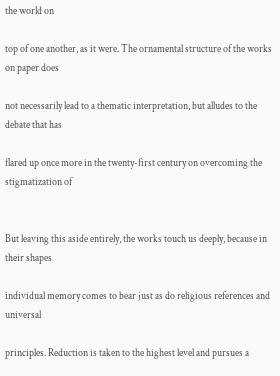the world on

top of one another, as it were. The ornamental structure of the works on paper does

not necessarily lead to a thematic interpretation, but alludes to the debate that has

flared up once more in the twenty-first century on overcoming the stigmatization of


But leaving this aside entirely, the works touch us deeply, because in their shapes

individual memory comes to bear just as do religious references and universal

principles. Reduction is taken to the highest level and pursues a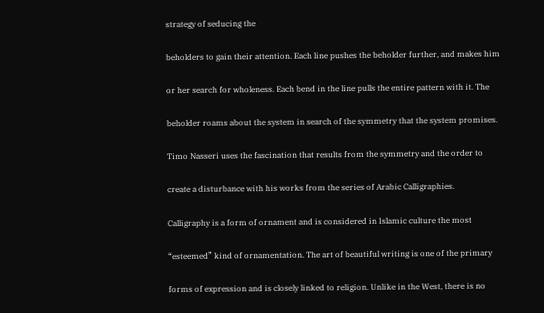strategy of seducing the

beholders to gain their attention. Each line pushes the beholder further, and makes him

or her search for wholeness. Each bend in the line pulls the entire pattern with it. The

beholder roams about the system in search of the symmetry that the system promises.

Timo Nasseri uses the fascination that results from the symmetry and the order to

create a disturbance with his works from the series of Arabic Calligraphies.

Calligraphy is a form of ornament and is considered in Islamic culture the most

“esteemed” kind of ornamentation. The art of beautiful writing is one of the primary

forms of expression and is closely linked to religion. Unlike in the West, there is no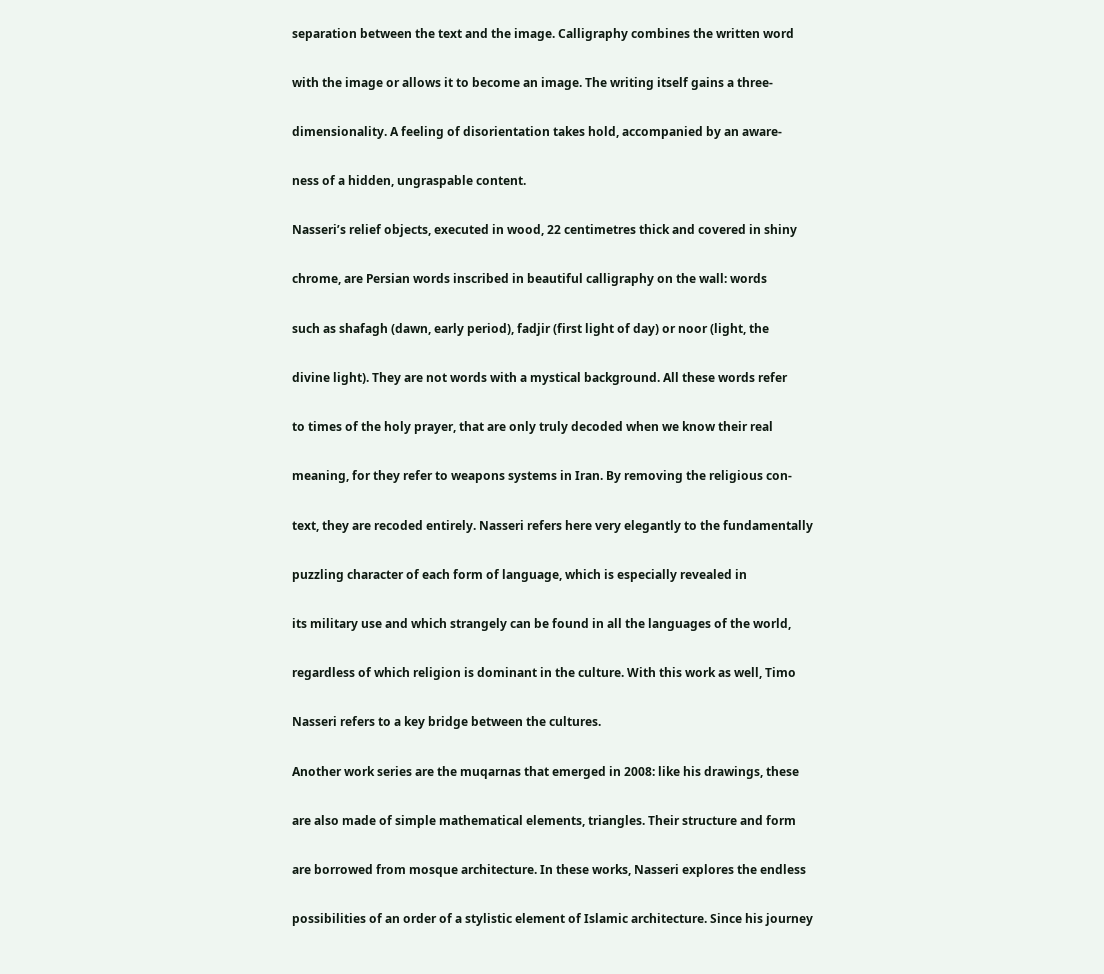separation between the text and the image. Calligraphy combines the written word

with the image or allows it to become an image. The writing itself gains a three-

dimensionality. A feeling of disorientation takes hold, accompanied by an aware-

ness of a hidden, ungraspable content.

Nasseri’s relief objects, executed in wood, 22 centimetres thick and covered in shiny

chrome, are Persian words inscribed in beautiful calligraphy on the wall: words

such as shafagh (dawn, early period), fadjir (first light of day) or noor (light, the

divine light). They are not words with a mystical background. All these words refer

to times of the holy prayer, that are only truly decoded when we know their real

meaning, for they refer to weapons systems in Iran. By removing the religious con-

text, they are recoded entirely. Nasseri refers here very elegantly to the fundamentally

puzzling character of each form of language, which is especially revealed in

its military use and which strangely can be found in all the languages of the world,

regardless of which religion is dominant in the culture. With this work as well, Timo

Nasseri refers to a key bridge between the cultures.

Another work series are the muqarnas that emerged in 2008: like his drawings, these

are also made of simple mathematical elements, triangles. Their structure and form

are borrowed from mosque architecture. In these works, Nasseri explores the endless

possibilities of an order of a stylistic element of Islamic architecture. Since his journey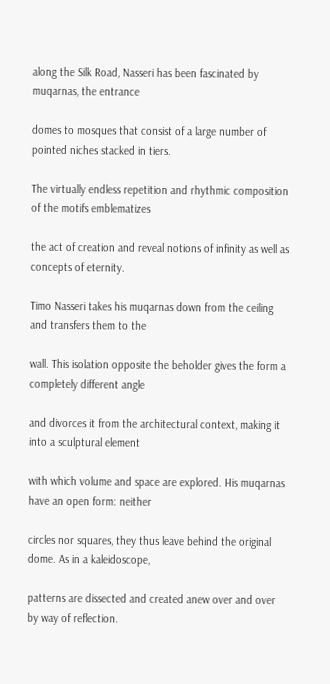along the Silk Road, Nasseri has been fascinated by muqarnas, the entrance

domes to mosques that consist of a large number of pointed niches stacked in tiers.

The virtually endless repetition and rhythmic composition of the motifs emblematizes

the act of creation and reveal notions of infinity as well as concepts of eternity.

Timo Nasseri takes his muqarnas down from the ceiling and transfers them to the

wall. This isolation opposite the beholder gives the form a completely different angle

and divorces it from the architectural context, making it into a sculptural element

with which volume and space are explored. His muqarnas have an open form: neither

circles nor squares, they thus leave behind the original dome. As in a kaleidoscope,

patterns are dissected and created anew over and over by way of reflection.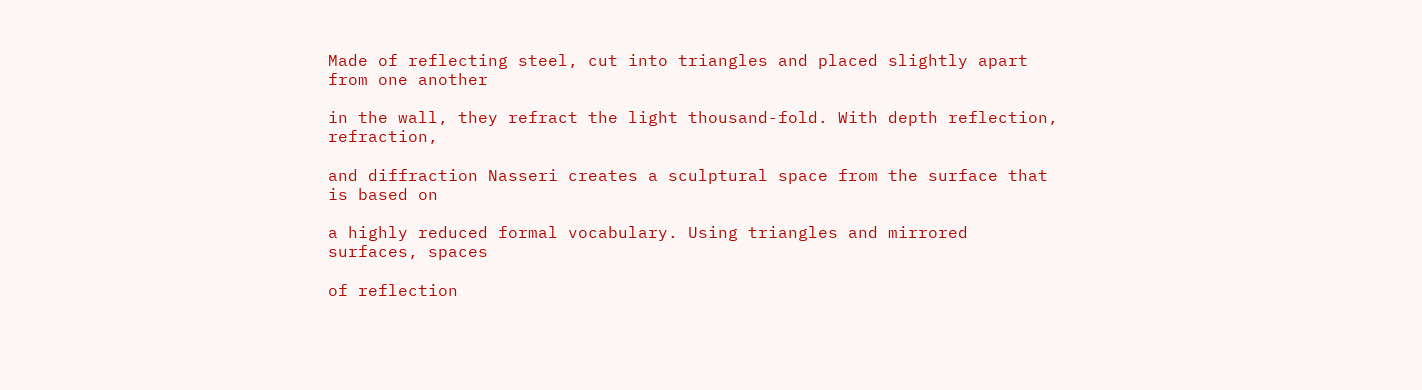Made of reflecting steel, cut into triangles and placed slightly apart from one another

in the wall, they refract the light thousand-fold. With depth reflection, refraction,

and diffraction Nasseri creates a sculptural space from the surface that is based on

a highly reduced formal vocabulary. Using triangles and mirrored surfaces, spaces

of reflection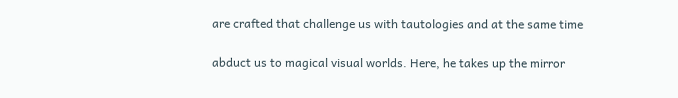are crafted that challenge us with tautologies and at the same time

abduct us to magical visual worlds. Here, he takes up the mirror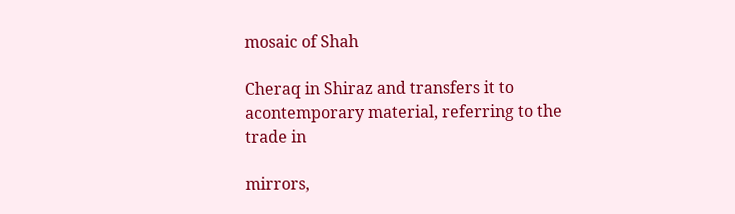mosaic of Shah

Cheraq in Shiraz and transfers it to acontemporary material, referring to the trade in

mirrors,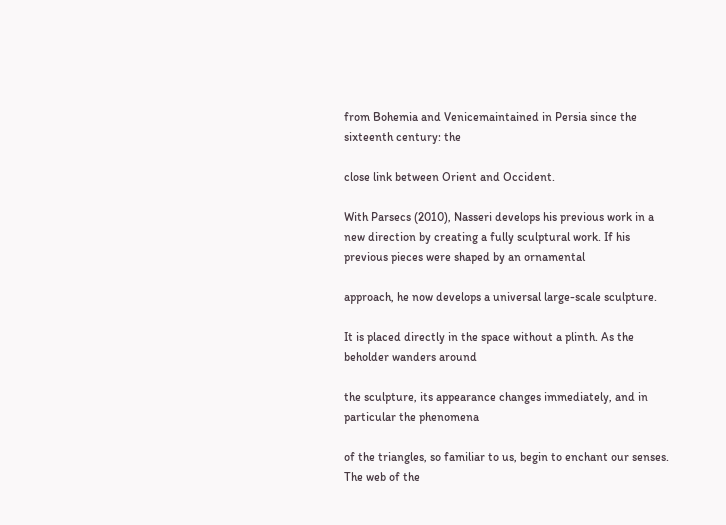from Bohemia and Venicemaintained in Persia since the sixteenth century: the

close link between Orient and Occident.

With Parsecs (2010), Nasseri develops his previous work in a new direction by creating a fully sculptural work. If his previous pieces were shaped by an ornamental

approach, he now develops a universal large-scale sculpture.

It is placed directly in the space without a plinth. As the beholder wanders around

the sculpture, its appearance changes immediately, and in particular the phenomena

of the triangles, so familiar to us, begin to enchant our senses. The web of the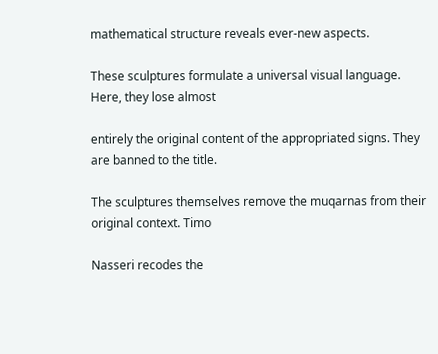mathematical structure reveals ever-new aspects.

These sculptures formulate a universal visual language. Here, they lose almost

entirely the original content of the appropriated signs. They are banned to the title.

The sculptures themselves remove the muqarnas from their original context. Timo

Nasseri recodes the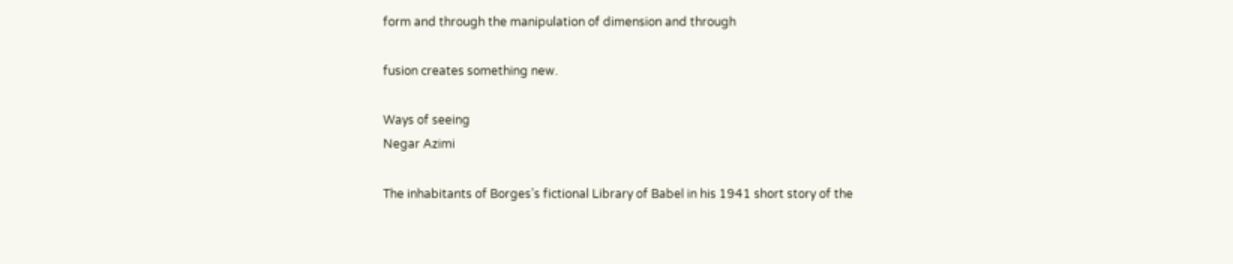form and through the manipulation of dimension and through

fusion creates something new.

Ways of seeing
Negar Azimi

The inhabitants of Borges’s fictional Library of Babel in his 1941 short story of the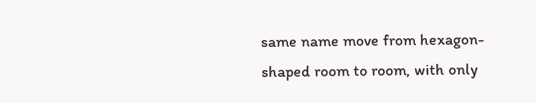same name move from hexagon-shaped room to room, with only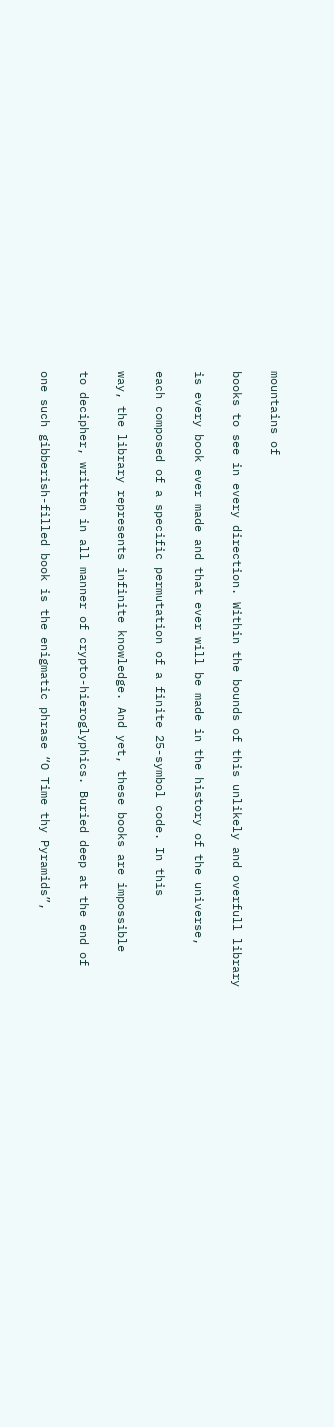mountains of

books to see in every direction. Within the bounds of this unlikely and overfull library

is every book ever made and that ever will be made in the history of the universe,

each composed of a specific permutation of a finite 25-symbol code. In this

way, the library represents infinite knowledge. And yet, these books are impossible

to decipher, written in all manner of crypto-hieroglyphics. Buried deep at the end of

one such gibberish-filled book is the enigmatic phrase “O Time thy Pyramids”,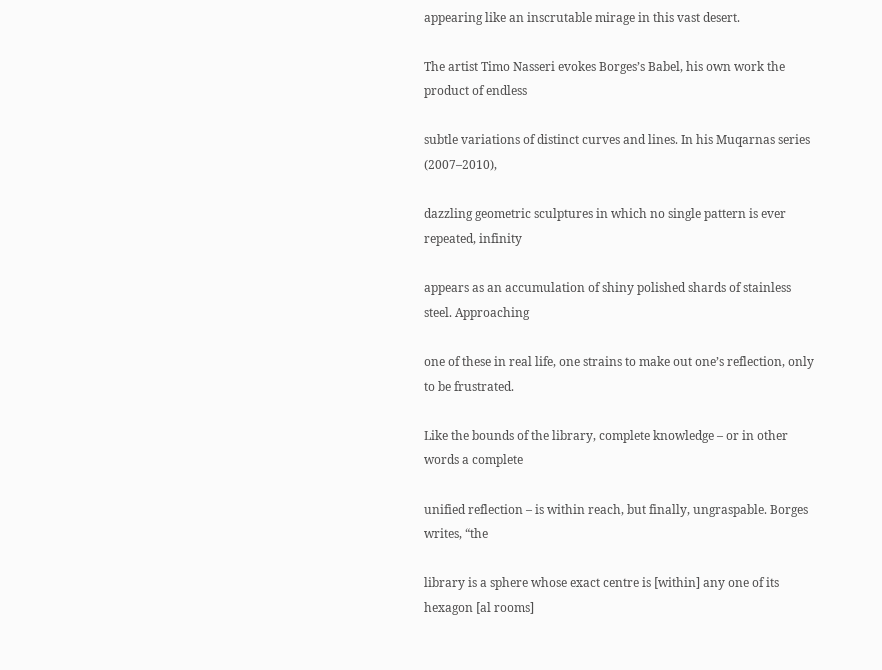appearing like an inscrutable mirage in this vast desert.

The artist Timo Nasseri evokes Borges’s Babel, his own work the product of endless

subtle variations of distinct curves and lines. In his Muqarnas series (2007–2010),

dazzling geometric sculptures in which no single pattern is ever repeated, infinity

appears as an accumulation of shiny polished shards of stainless steel. Approaching

one of these in real life, one strains to make out one’s reflection, only to be frustrated.

Like the bounds of the library, complete knowledge – or in other words a complete

unified reflection – is within reach, but finally, ungraspable. Borges writes, “the

library is a sphere whose exact centre is [within] any one of its hexagon [al rooms]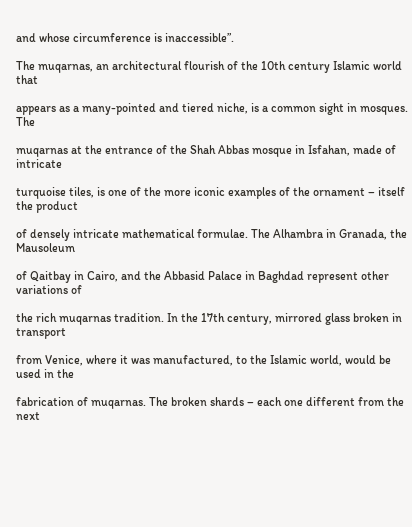and whose circumference is inaccessible”.

The muqarnas, an architectural flourish of the 10th century Islamic world that

appears as a many-pointed and tiered niche, is a common sight in mosques. The

muqarnas at the entrance of the Shah Abbas mosque in Isfahan, made of intricate

turquoise tiles, is one of the more iconic examples of the ornament – itself the product

of densely intricate mathematical formulae. The Alhambra in Granada, the Mausoleum

of Qaitbay in Cairo, and the Abbasid Palace in Baghdad represent other variations of

the rich muqarnas tradition. In the 17th century, mirrored glass broken in transport

from Venice, where it was manufactured, to the Islamic world, would be used in the

fabrication of muqarnas. The broken shards – each one different from the next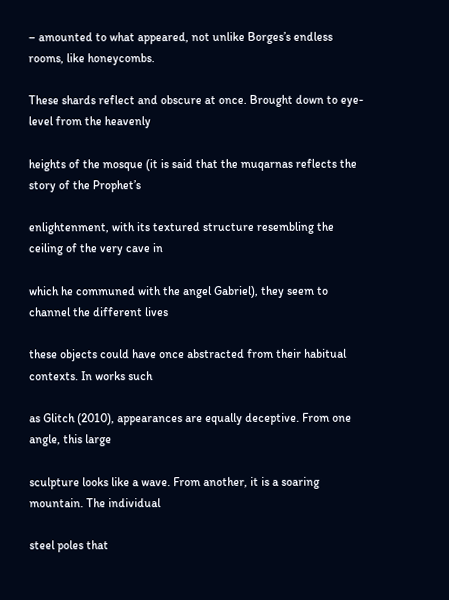– amounted to what appeared, not unlike Borges’s endless rooms, like honeycombs.

These shards reflect and obscure at once. Brought down to eye-level from the heavenly

heights of the mosque (it is said that the muqarnas reflects the story of the Prophet’s

enlightenment, with its textured structure resembling the ceiling of the very cave in

which he communed with the angel Gabriel), they seem to channel the different lives

these objects could have once abstracted from their habitual contexts. In works such

as Glitch (2010), appearances are equally deceptive. From one angle, this large

sculpture looks like a wave. From another, it is a soaring mountain. The individual

steel poles that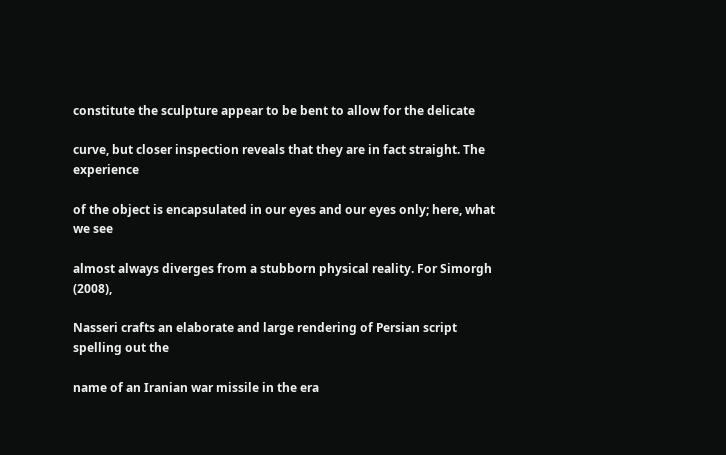constitute the sculpture appear to be bent to allow for the delicate

curve, but closer inspection reveals that they are in fact straight. The experience

of the object is encapsulated in our eyes and our eyes only; here, what we see

almost always diverges from a stubborn physical reality. For Simorgh (2008),

Nasseri crafts an elaborate and large rendering of Persian script spelling out the

name of an Iranian war missile in the era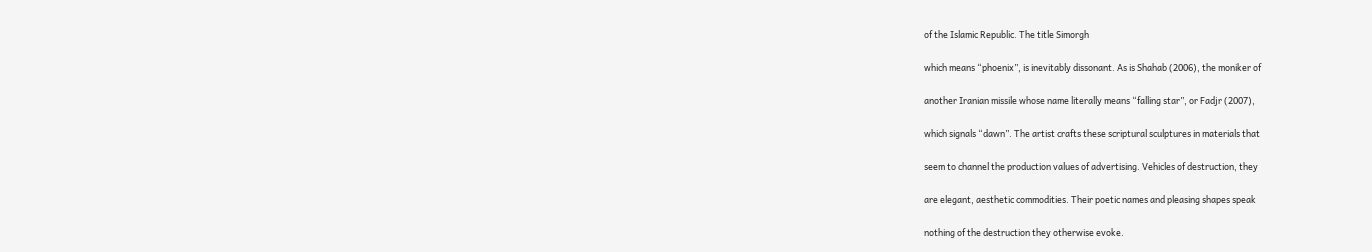of the Islamic Republic. The title Simorgh

which means “phoenix”, is inevitably dissonant. As is Shahab (2006), the moniker of

another Iranian missile whose name literally means “falling star”, or Fadjr (2007),

which signals “dawn”. The artist crafts these scriptural sculptures in materials that

seem to channel the production values of advertising. Vehicles of destruction, they

are elegant, aesthetic commodities. Their poetic names and pleasing shapes speak

nothing of the destruction they otherwise evoke.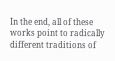In the end, all of these works point to radically different traditions of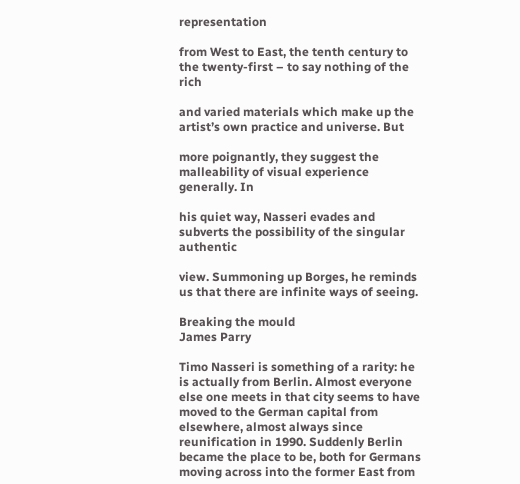representation

from West to East, the tenth century to the twenty-first – to say nothing of the rich

and varied materials which make up the artist’s own practice and universe. But

more poignantly, they suggest the malleability of visual experience generally. In

his quiet way, Nasseri evades and subverts the possibility of the singular authentic

view. Summoning up Borges, he reminds us that there are infinite ways of seeing.

Breaking the mould
James Parry

Timo Nasseri is something of a rarity: he is actually from Berlin. Almost everyone else one meets in that city seems to have moved to the German capital from elsewhere, almost always since reunification in 1990. Suddenly Berlin became the place to be, both for Germans moving across into the former East from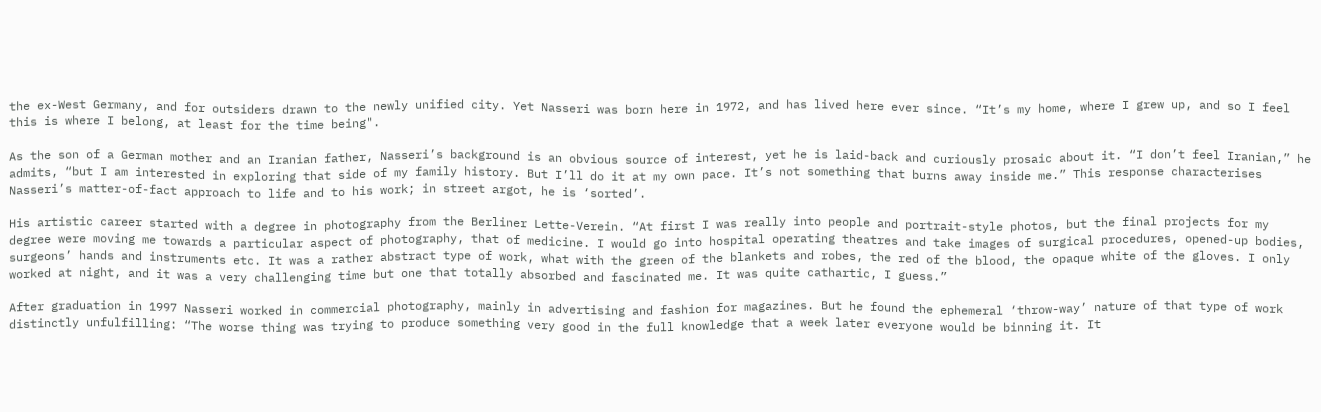the ex-West Germany, and for outsiders drawn to the newly unified city. Yet Nasseri was born here in 1972, and has lived here ever since. “It’s my home, where I grew up, and so I feel this is where I belong, at least for the time being".

As the son of a German mother and an Iranian father, Nasseri’s background is an obvious source of interest, yet he is laid-back and curiously prosaic about it. “I don’t feel Iranian,” he admits, “but I am interested in exploring that side of my family history. But I’ll do it at my own pace. It’s not something that burns away inside me.” This response characterises Nasseri’s matter-of-fact approach to life and to his work; in street argot, he is ‘sorted’.

His artistic career started with a degree in photography from the Berliner Lette-Verein. “At first I was really into people and portrait-style photos, but the final projects for my degree were moving me towards a particular aspect of photography, that of medicine. I would go into hospital operating theatres and take images of surgical procedures, opened-up bodies, surgeons’ hands and instruments etc. It was a rather abstract type of work, what with the green of the blankets and robes, the red of the blood, the opaque white of the gloves. I only worked at night, and it was a very challenging time but one that totally absorbed and fascinated me. It was quite cathartic, I guess.”

After graduation in 1997 Nasseri worked in commercial photography, mainly in advertising and fashion for magazines. But he found the ephemeral ‘throw-way’ nature of that type of work distinctly unfulfilling: “The worse thing was trying to produce something very good in the full knowledge that a week later everyone would be binning it. It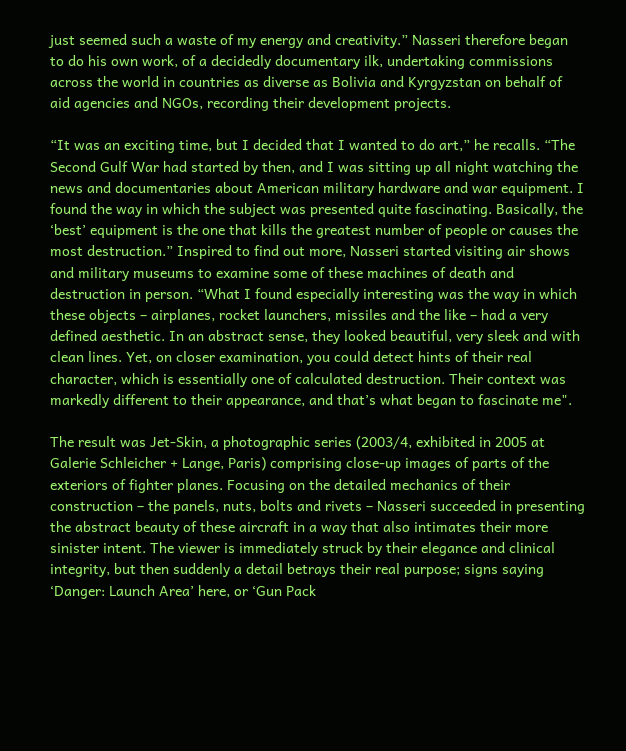just seemed such a waste of my energy and creativity.” Nasseri therefore began to do his own work, of a decidedly documentary ilk, undertaking commissions across the world in countries as diverse as Bolivia and Kyrgyzstan on behalf of aid agencies and NGOs, recording their development projects.

“It was an exciting time, but I decided that I wanted to do art,” he recalls. “The Second Gulf War had started by then, and I was sitting up all night watching the news and documentaries about American military hardware and war equipment. I found the way in which the subject was presented quite fascinating. Basically, the ‘best’ equipment is the one that kills the greatest number of people or causes the most destruction.” Inspired to find out more, Nasseri started visiting air shows and military museums to examine some of these machines of death and destruction in person. “What I found especially interesting was the way in which these objects – airplanes, rocket launchers, missiles and the like – had a very defined aesthetic. In an abstract sense, they looked beautiful, very sleek and with clean lines. Yet, on closer examination, you could detect hints of their real character, which is essentially one of calculated destruction. Their context was markedly different to their appearance, and that’s what began to fascinate me".

The result was Jet-Skin, a photographic series (2003/4, exhibited in 2005 at Galerie Schleicher + Lange, Paris) comprising close-up images of parts of the exteriors of fighter planes. Focusing on the detailed mechanics of their construction – the panels, nuts, bolts and rivets – Nasseri succeeded in presenting the abstract beauty of these aircraft in a way that also intimates their more sinister intent. The viewer is immediately struck by their elegance and clinical integrity, but then suddenly a detail betrays their real purpose; signs saying ‘Danger: Launch Area’ here, or ‘Gun Pack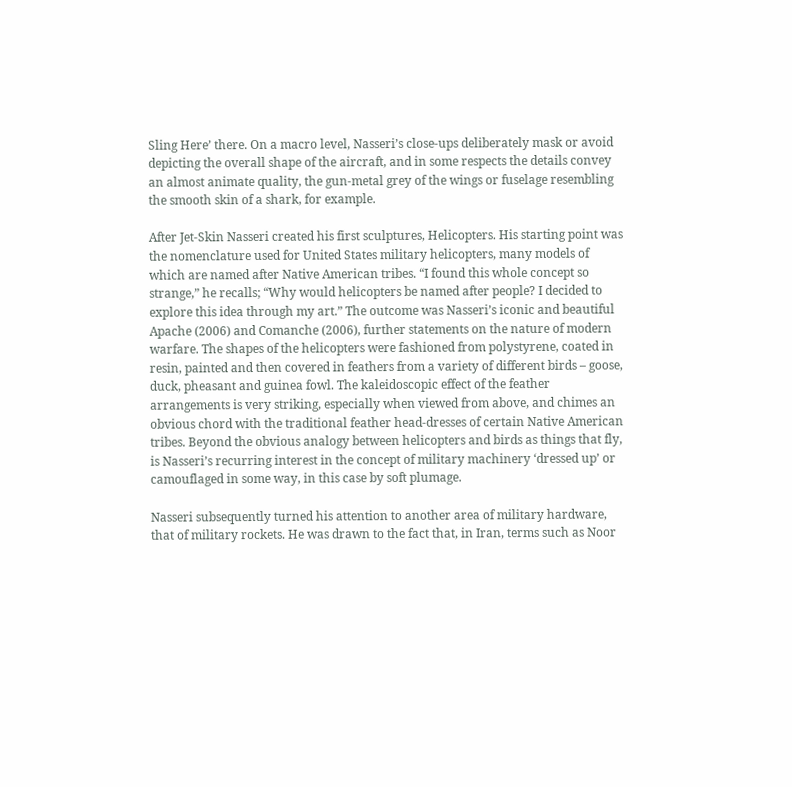Sling Here’ there. On a macro level, Nasseri’s close-ups deliberately mask or avoid depicting the overall shape of the aircraft, and in some respects the details convey an almost animate quality, the gun-metal grey of the wings or fuselage resembling the smooth skin of a shark, for example.

After Jet-Skin Nasseri created his first sculptures, Helicopters. His starting point was the nomenclature used for United States military helicopters, many models of which are named after Native American tribes. “I found this whole concept so strange,” he recalls; “Why would helicopters be named after people? I decided to explore this idea through my art.” The outcome was Nasseri’s iconic and beautiful Apache (2006) and Comanche (2006), further statements on the nature of modern warfare. The shapes of the helicopters were fashioned from polystyrene, coated in resin, painted and then covered in feathers from a variety of different birds – goose, duck, pheasant and guinea fowl. The kaleidoscopic effect of the feather arrangements is very striking, especially when viewed from above, and chimes an obvious chord with the traditional feather head-dresses of certain Native American tribes. Beyond the obvious analogy between helicopters and birds as things that fly, is Nasseri’s recurring interest in the concept of military machinery ‘dressed up’ or camouflaged in some way, in this case by soft plumage.

Nasseri subsequently turned his attention to another area of military hardware, that of military rockets. He was drawn to the fact that, in Iran, terms such as Noor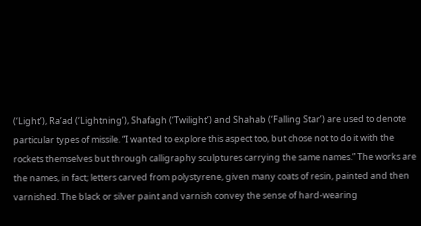(‘Light’), Ra’ad (‘Lightning’), Shafagh (‘Twilight’) and Shahab (‘Falling Star’) are used to denote particular types of missile. “I wanted to explore this aspect too, but chose not to do it with the rockets themselves but through calligraphy sculptures carrying the same names.” The works are the names, in fact; letters carved from polystyrene, given many coats of resin, painted and then varnished. The black or silver paint and varnish convey the sense of hard-wearing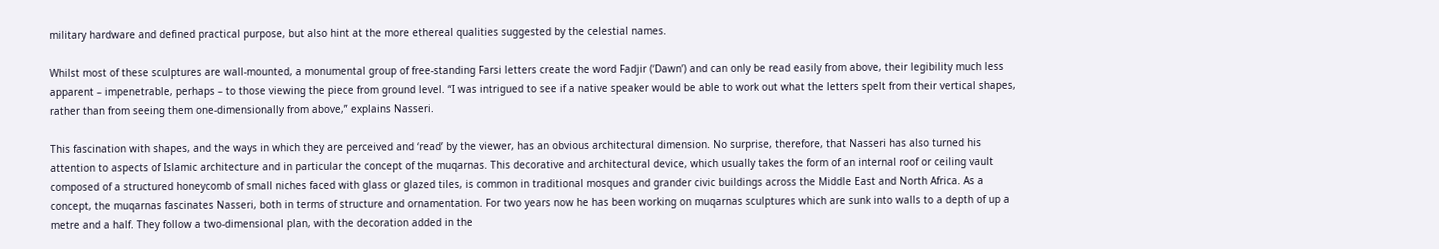military hardware and defined practical purpose, but also hint at the more ethereal qualities suggested by the celestial names.

Whilst most of these sculptures are wall-mounted, a monumental group of free-standing Farsi letters create the word Fadjir (‘Dawn’) and can only be read easily from above, their legibility much less apparent – impenetrable, perhaps – to those viewing the piece from ground level. “I was intrigued to see if a native speaker would be able to work out what the letters spelt from their vertical shapes, rather than from seeing them one-dimensionally from above,” explains Nasseri.

This fascination with shapes, and the ways in which they are perceived and ‘read’ by the viewer, has an obvious architectural dimension. No surprise, therefore, that Nasseri has also turned his attention to aspects of Islamic architecture and in particular the concept of the muqarnas. This decorative and architectural device, which usually takes the form of an internal roof or ceiling vault composed of a structured honeycomb of small niches faced with glass or glazed tiles, is common in traditional mosques and grander civic buildings across the Middle East and North Africa. As a concept, the muqarnas fascinates Nasseri, both in terms of structure and ornamentation. For two years now he has been working on muqarnas sculptures which are sunk into walls to a depth of up a metre and a half. They follow a two-dimensional plan, with the decoration added in the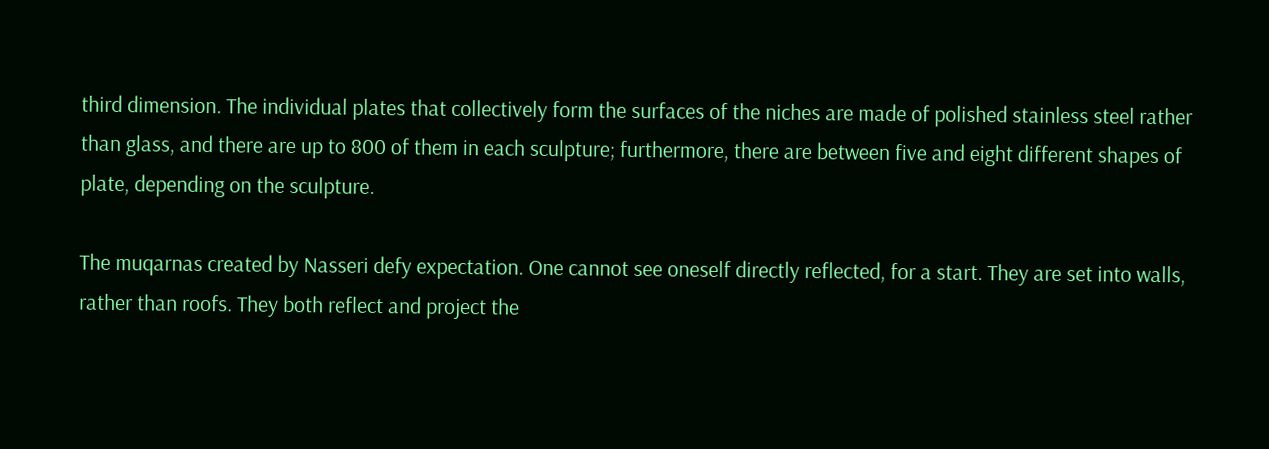third dimension. The individual plates that collectively form the surfaces of the niches are made of polished stainless steel rather than glass, and there are up to 800 of them in each sculpture; furthermore, there are between five and eight different shapes of plate, depending on the sculpture.

The muqarnas created by Nasseri defy expectation. One cannot see oneself directly reflected, for a start. They are set into walls, rather than roofs. They both reflect and project the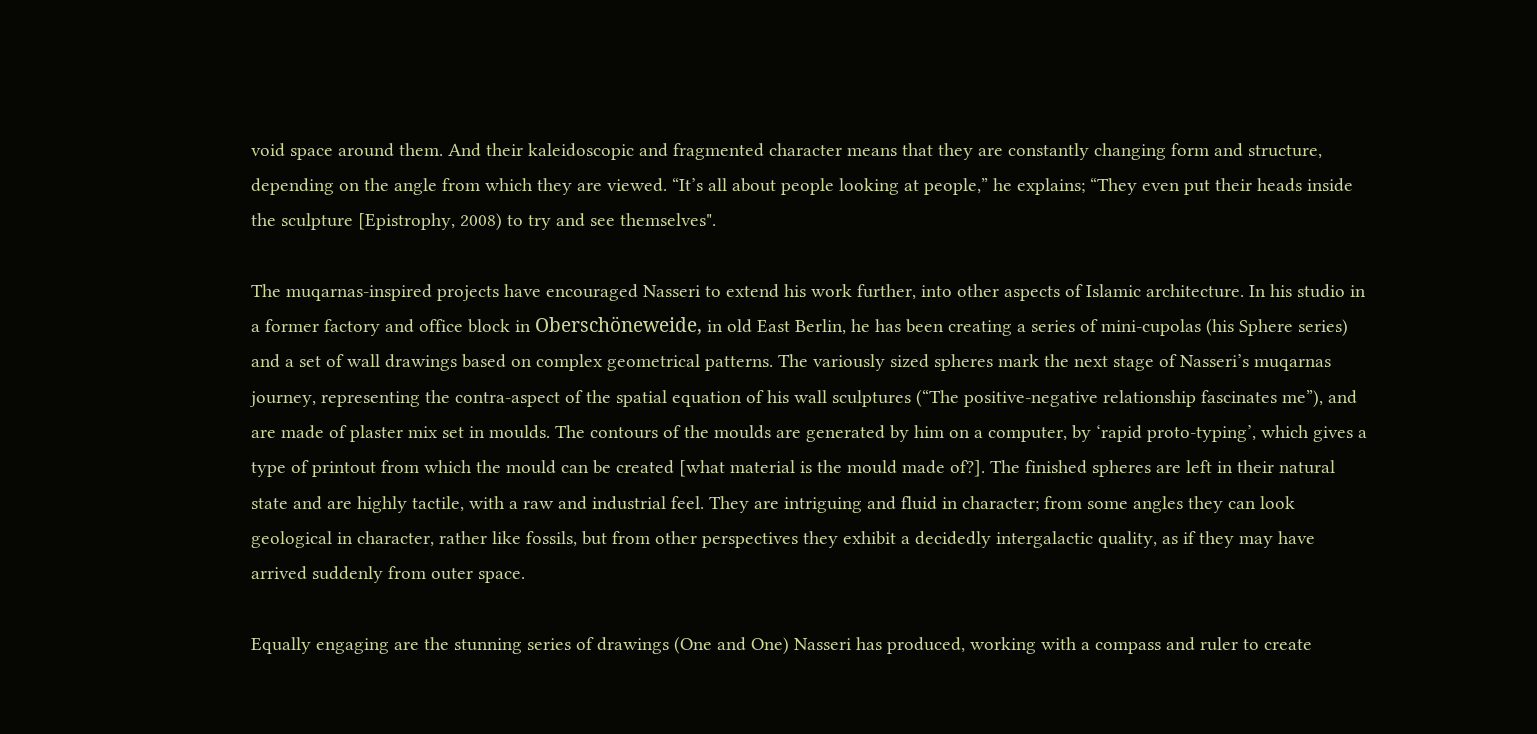void space around them. And their kaleidoscopic and fragmented character means that they are constantly changing form and structure, depending on the angle from which they are viewed. “It’s all about people looking at people,” he explains; “They even put their heads inside the sculpture [Epistrophy, 2008) to try and see themselves".

The muqarnas-inspired projects have encouraged Nasseri to extend his work further, into other aspects of Islamic architecture. In his studio in a former factory and office block in Oberschöneweide, in old East Berlin, he has been creating a series of mini-cupolas (his Sphere series) and a set of wall drawings based on complex geometrical patterns. The variously sized spheres mark the next stage of Nasseri’s muqarnas journey, representing the contra-aspect of the spatial equation of his wall sculptures (“The positive-negative relationship fascinates me”), and are made of plaster mix set in moulds. The contours of the moulds are generated by him on a computer, by ‘rapid proto-typing’, which gives a type of printout from which the mould can be created [what material is the mould made of?]. The finished spheres are left in their natural state and are highly tactile, with a raw and industrial feel. They are intriguing and fluid in character; from some angles they can look geological in character, rather like fossils, but from other perspectives they exhibit a decidedly intergalactic quality, as if they may have arrived suddenly from outer space.

Equally engaging are the stunning series of drawings (One and One) Nasseri has produced, working with a compass and ruler to create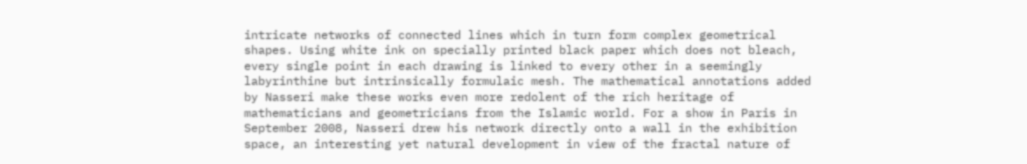intricate networks of connected lines which in turn form complex geometrical shapes. Using white ink on specially printed black paper which does not bleach, every single point in each drawing is linked to every other in a seemingly labyrinthine but intrinsically formulaic mesh. The mathematical annotations added by Nasseri make these works even more redolent of the rich heritage of mathematicians and geometricians from the Islamic world. For a show in Paris in September 2008, Nasseri drew his network directly onto a wall in the exhibition space, an interesting yet natural development in view of the fractal nature of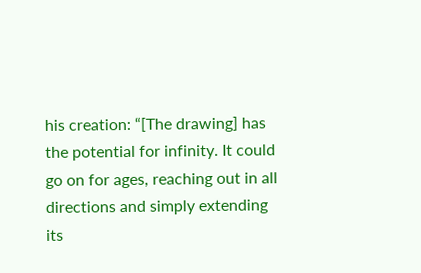his creation: “[The drawing] has the potential for infinity. It could go on for ages, reaching out in all directions and simply extending its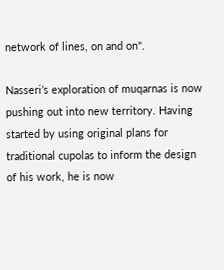network of lines, on and on".

Nasseri’s exploration of muqarnas is now pushing out into new territory. Having started by using original plans for traditional cupolas to inform the design of his work, he is now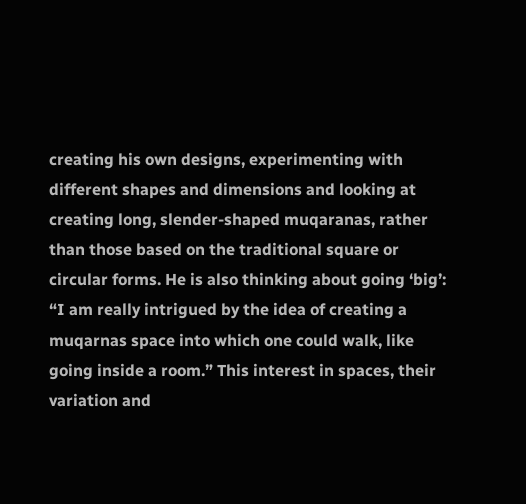creating his own designs, experimenting with different shapes and dimensions and looking at creating long, slender-shaped muqaranas, rather than those based on the traditional square or circular forms. He is also thinking about going ‘big’: “I am really intrigued by the idea of creating a muqarnas space into which one could walk, like going inside a room.” This interest in spaces, their variation and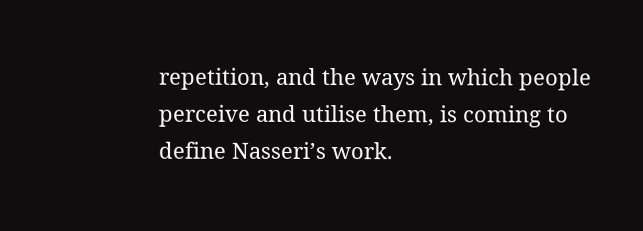repetition, and the ways in which people perceive and utilise them, is coming to define Nasseri’s work.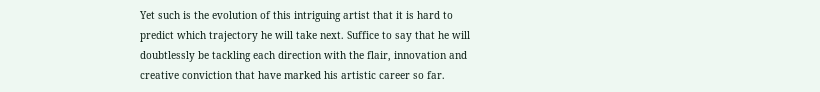Yet such is the evolution of this intriguing artist that it is hard to predict which trajectory he will take next. Suffice to say that he will doubtlessly be tackling each direction with the flair, innovation and creative conviction that have marked his artistic career so far.